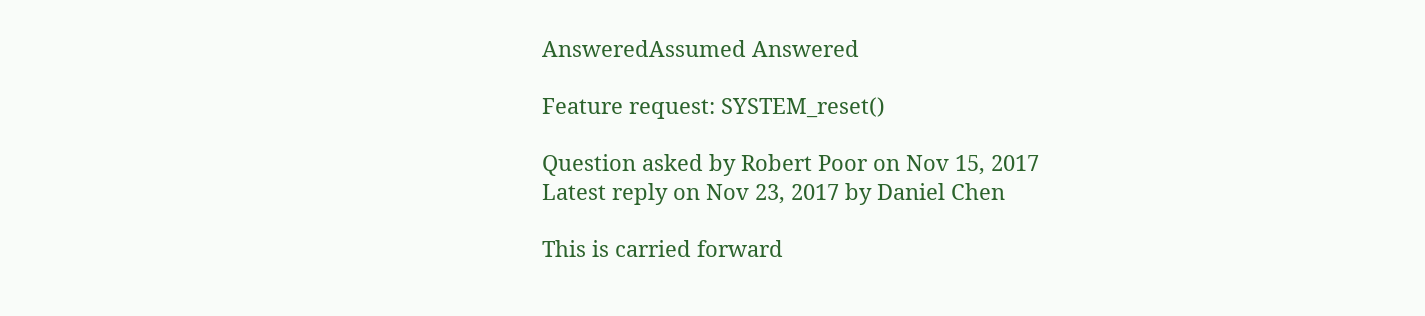AnsweredAssumed Answered

Feature request: SYSTEM_reset()

Question asked by Robert Poor on Nov 15, 2017
Latest reply on Nov 23, 2017 by Daniel Chen

This is carried forward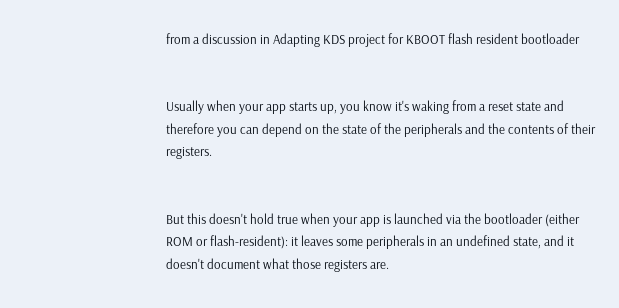from a discussion in Adapting KDS project for KBOOT flash resident bootloader


Usually when your app starts up, you know it's waking from a reset state and therefore you can depend on the state of the peripherals and the contents of their registers.


But this doesn't hold true when your app is launched via the bootloader (either ROM or flash-resident): it leaves some peripherals in an undefined state, and it doesn't document what those registers are.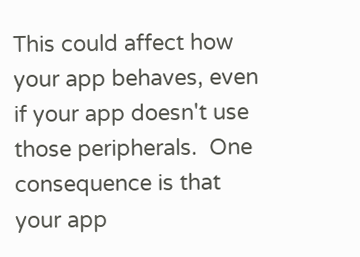This could affect how your app behaves, even if your app doesn't use those peripherals.  One consequence is that your app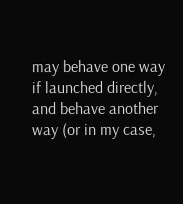may behave one way if launched directly, and behave another way (or in my case,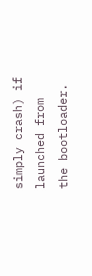simply crash) if launched from the bootloader.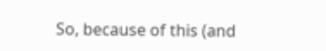So, because of this (and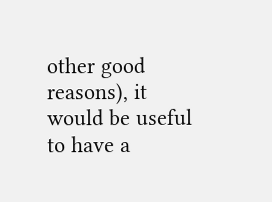other good reasons), it would be useful to have a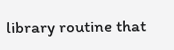library routine that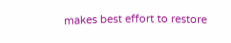makes best effort to restore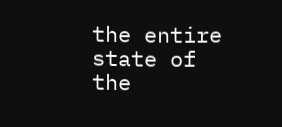the entire state of the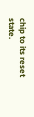chip to its reset state.